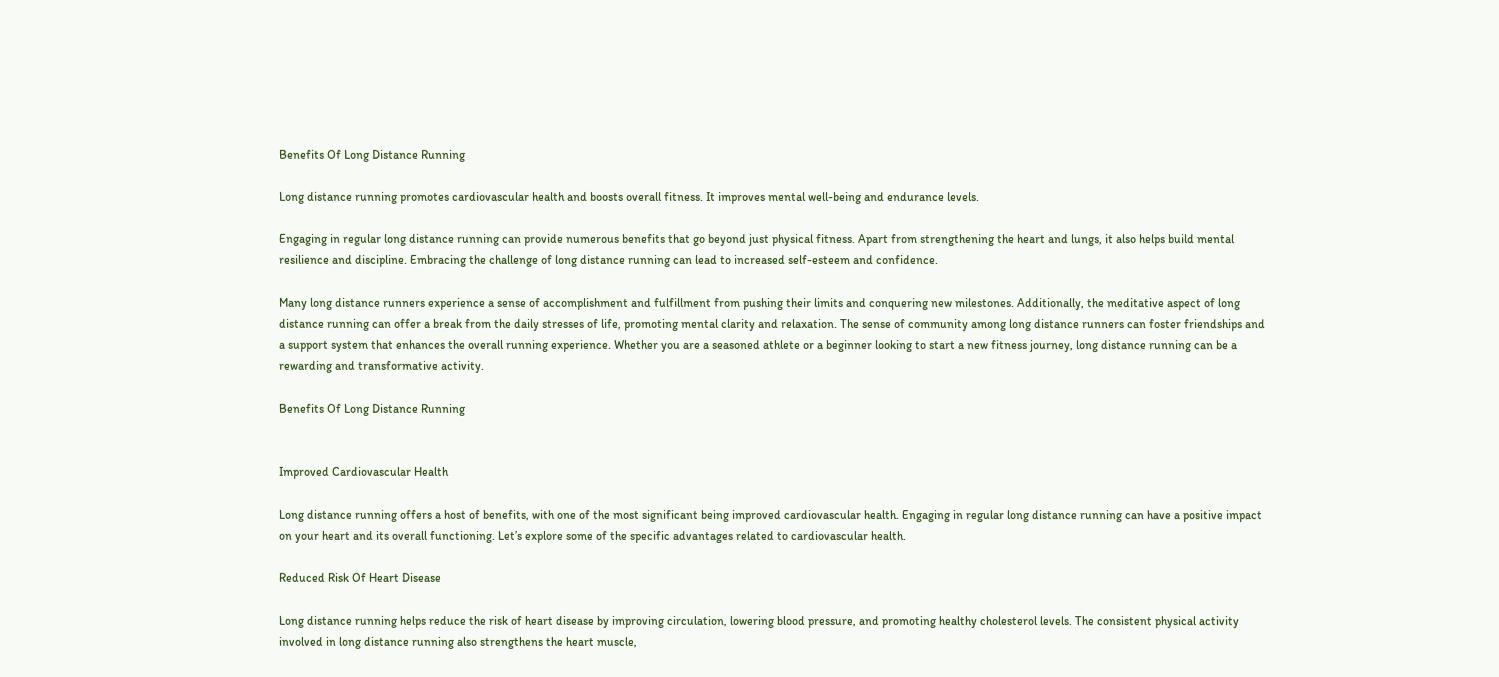Benefits Of Long Distance Running

Long distance running promotes cardiovascular health and boosts overall fitness. It improves mental well-being and endurance levels.

Engaging in regular long distance running can provide numerous benefits that go beyond just physical fitness. Apart from strengthening the heart and lungs, it also helps build mental resilience and discipline. Embracing the challenge of long distance running can lead to increased self-esteem and confidence.

Many long distance runners experience a sense of accomplishment and fulfillment from pushing their limits and conquering new milestones. Additionally, the meditative aspect of long distance running can offer a break from the daily stresses of life, promoting mental clarity and relaxation. The sense of community among long distance runners can foster friendships and a support system that enhances the overall running experience. Whether you are a seasoned athlete or a beginner looking to start a new fitness journey, long distance running can be a rewarding and transformative activity.

Benefits Of Long Distance Running


Improved Cardiovascular Health

Long distance running offers a host of benefits, with one of the most significant being improved cardiovascular health. Engaging in regular long distance running can have a positive impact on your heart and its overall functioning. Let’s explore some of the specific advantages related to cardiovascular health.

Reduced Risk Of Heart Disease

Long distance running helps reduce the risk of heart disease by improving circulation, lowering blood pressure, and promoting healthy cholesterol levels. The consistent physical activity involved in long distance running also strengthens the heart muscle,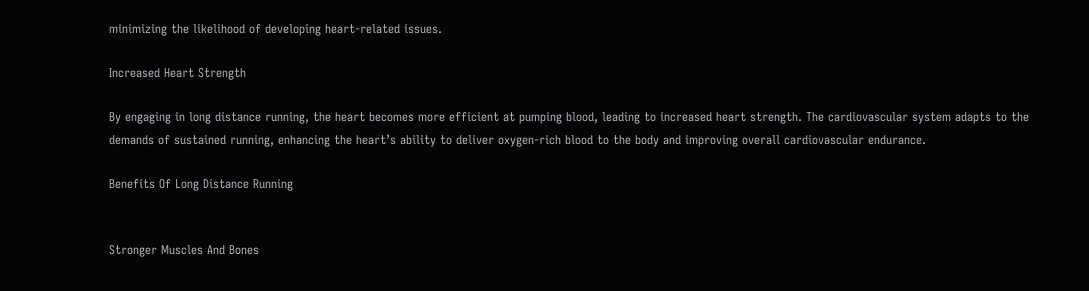minimizing the likelihood of developing heart-related issues.

Increased Heart Strength

By engaging in long distance running, the heart becomes more efficient at pumping blood, leading to increased heart strength. The cardiovascular system adapts to the demands of sustained running, enhancing the heart’s ability to deliver oxygen-rich blood to the body and improving overall cardiovascular endurance.

Benefits Of Long Distance Running


Stronger Muscles And Bones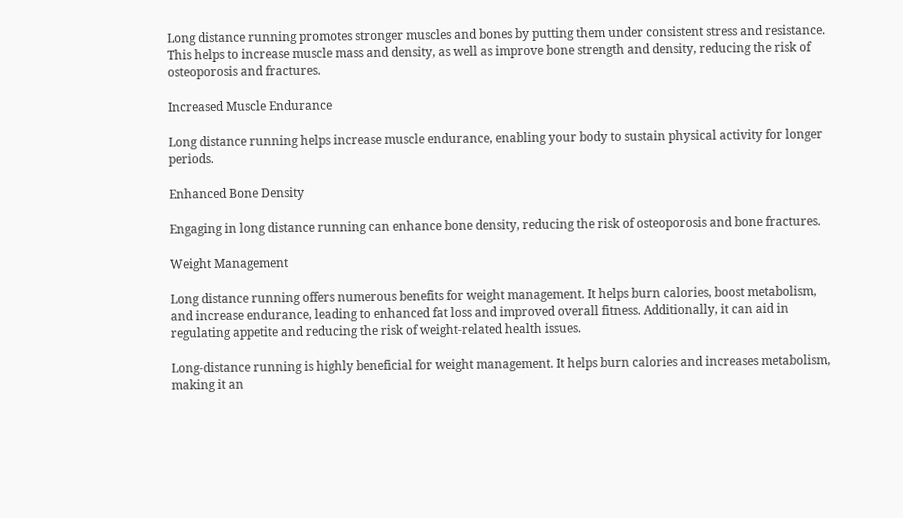Long distance running promotes stronger muscles and bones by putting them under consistent stress and resistance. This helps to increase muscle mass and density, as well as improve bone strength and density, reducing the risk of osteoporosis and fractures.

Increased Muscle Endurance

Long distance running helps increase muscle endurance, enabling your body to sustain physical activity for longer periods.

Enhanced Bone Density

Engaging in long distance running can enhance bone density, reducing the risk of osteoporosis and bone fractures.

Weight Management

Long distance running offers numerous benefits for weight management. It helps burn calories, boost metabolism, and increase endurance, leading to enhanced fat loss and improved overall fitness. Additionally, it can aid in regulating appetite and reducing the risk of weight-related health issues.

Long-distance running is highly beneficial for weight management. It helps burn calories and increases metabolism, making it an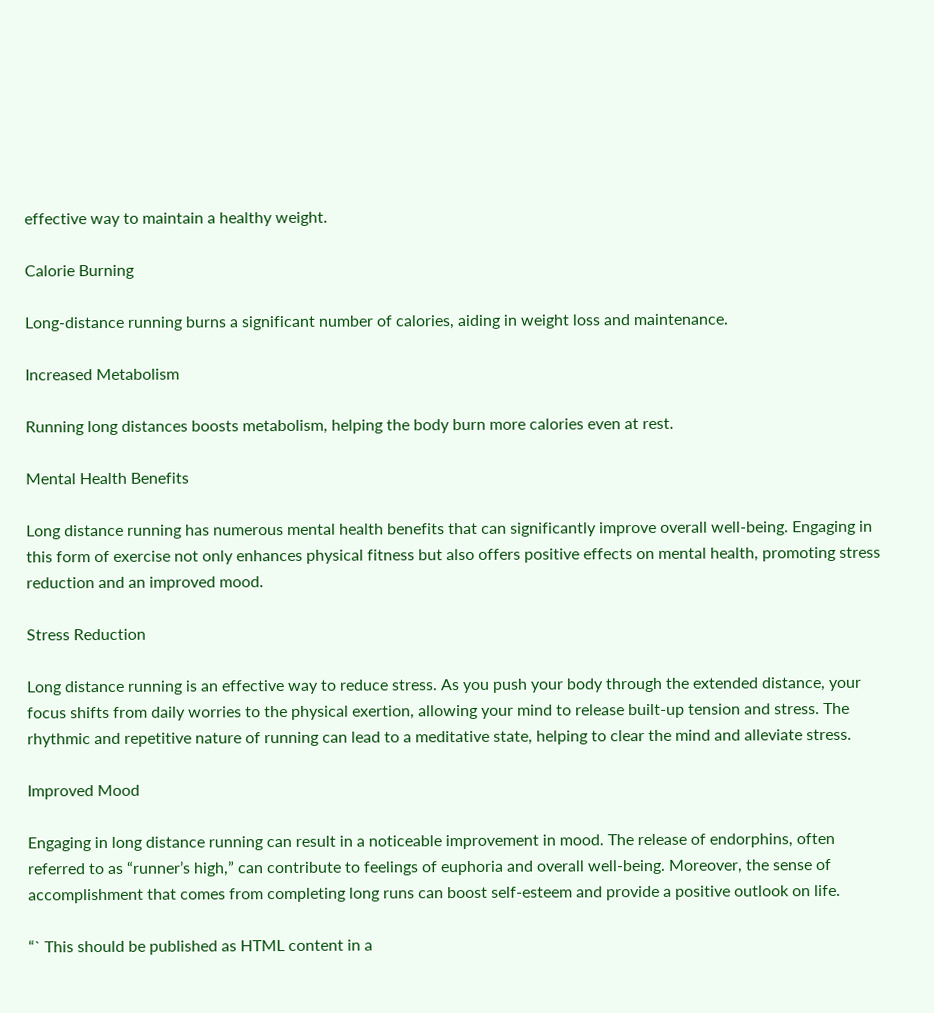effective way to maintain a healthy weight.

Calorie Burning

Long-distance running burns a significant number of calories, aiding in weight loss and maintenance.

Increased Metabolism

Running long distances boosts metabolism, helping the body burn more calories even at rest.

Mental Health Benefits

Long distance running has numerous mental health benefits that can significantly improve overall well-being. Engaging in this form of exercise not only enhances physical fitness but also offers positive effects on mental health, promoting stress reduction and an improved mood.

Stress Reduction

Long distance running is an effective way to reduce stress. As you push your body through the extended distance, your focus shifts from daily worries to the physical exertion, allowing your mind to release built-up tension and stress. The rhythmic and repetitive nature of running can lead to a meditative state, helping to clear the mind and alleviate stress.

Improved Mood

Engaging in long distance running can result in a noticeable improvement in mood. The release of endorphins, often referred to as “runner’s high,” can contribute to feelings of euphoria and overall well-being. Moreover, the sense of accomplishment that comes from completing long runs can boost self-esteem and provide a positive outlook on life.

“` This should be published as HTML content in a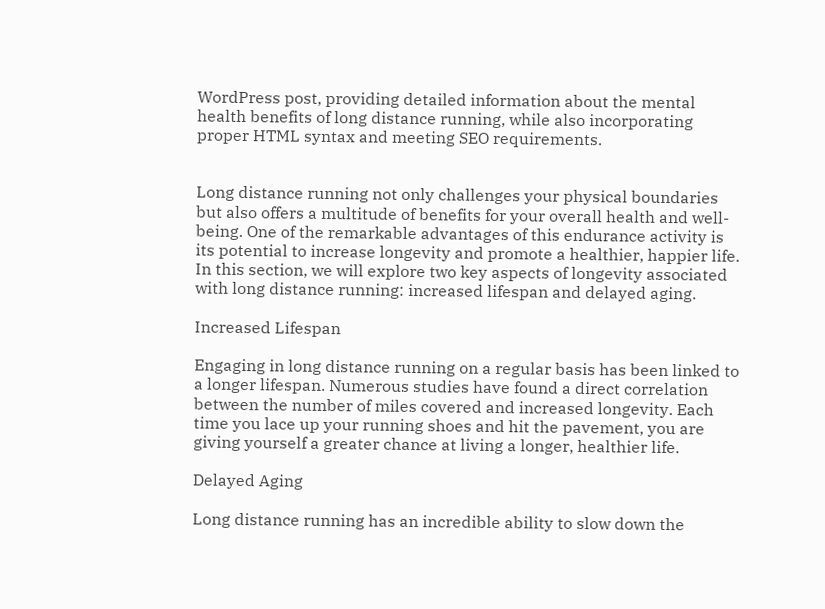WordPress post, providing detailed information about the mental health benefits of long distance running, while also incorporating proper HTML syntax and meeting SEO requirements.


Long distance running not only challenges your physical boundaries but also offers a multitude of benefits for your overall health and well-being. One of the remarkable advantages of this endurance activity is its potential to increase longevity and promote a healthier, happier life. In this section, we will explore two key aspects of longevity associated with long distance running: increased lifespan and delayed aging.

Increased Lifespan

Engaging in long distance running on a regular basis has been linked to a longer lifespan. Numerous studies have found a direct correlation between the number of miles covered and increased longevity. Each time you lace up your running shoes and hit the pavement, you are giving yourself a greater chance at living a longer, healthier life.

Delayed Aging

Long distance running has an incredible ability to slow down the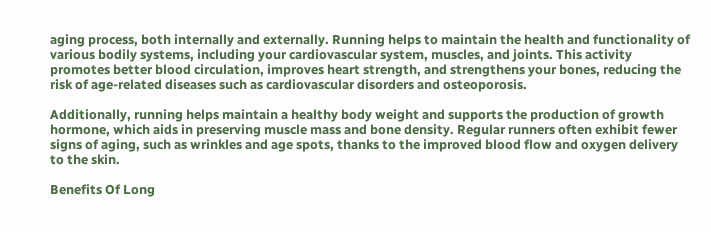aging process, both internally and externally. Running helps to maintain the health and functionality of various bodily systems, including your cardiovascular system, muscles, and joints. This activity promotes better blood circulation, improves heart strength, and strengthens your bones, reducing the risk of age-related diseases such as cardiovascular disorders and osteoporosis.

Additionally, running helps maintain a healthy body weight and supports the production of growth hormone, which aids in preserving muscle mass and bone density. Regular runners often exhibit fewer signs of aging, such as wrinkles and age spots, thanks to the improved blood flow and oxygen delivery to the skin.

Benefits Of Long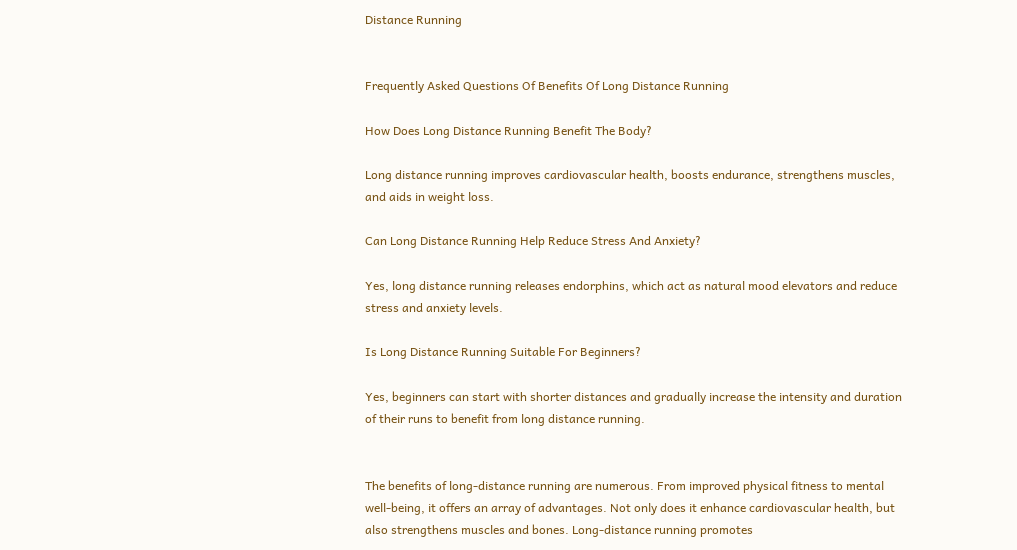Distance Running


Frequently Asked Questions Of Benefits Of Long Distance Running

How Does Long Distance Running Benefit The Body?

Long distance running improves cardiovascular health, boosts endurance, strengthens muscles, and aids in weight loss.

Can Long Distance Running Help Reduce Stress And Anxiety?

Yes, long distance running releases endorphins, which act as natural mood elevators and reduce stress and anxiety levels.

Is Long Distance Running Suitable For Beginners?

Yes, beginners can start with shorter distances and gradually increase the intensity and duration of their runs to benefit from long distance running.


The benefits of long-distance running are numerous. From improved physical fitness to mental well-being, it offers an array of advantages. Not only does it enhance cardiovascular health, but also strengthens muscles and bones. Long-distance running promotes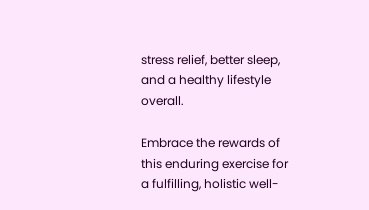stress relief, better sleep, and a healthy lifestyle overall.

Embrace the rewards of this enduring exercise for a fulfilling, holistic well-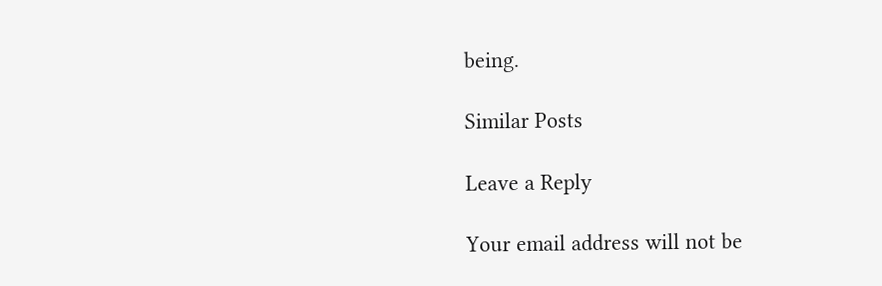being.

Similar Posts

Leave a Reply

Your email address will not be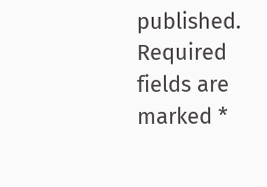published. Required fields are marked *